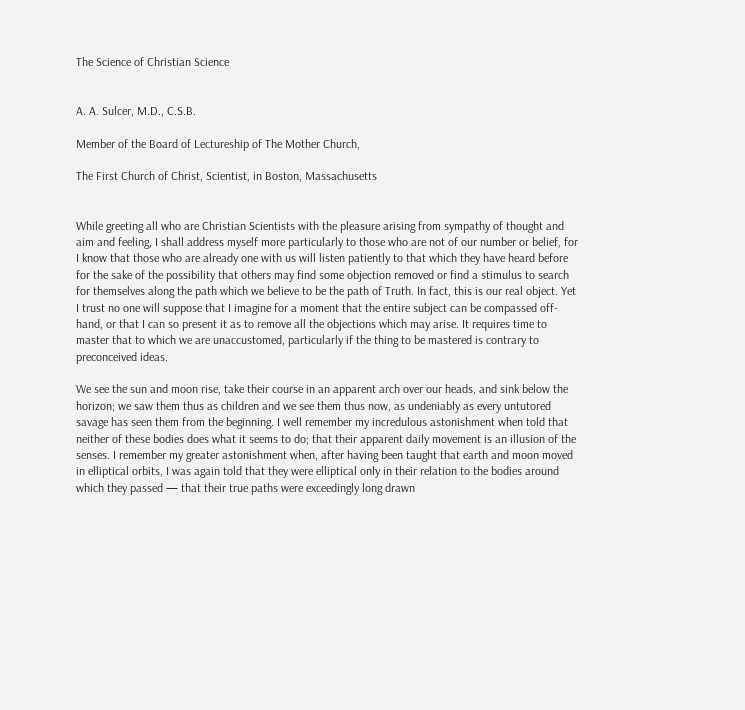The Science of Christian Science


A. A. Sulcer, M.D., C.S.B.

Member of the Board of Lectureship of The Mother Church,

The First Church of Christ, Scientist, in Boston, Massachusetts


While greeting all who are Christian Scientists with the pleasure arising from sympathy of thought and aim and feeling, I shall address myself more particularly to those who are not of our number or belief, for I know that those who are already one with us will listen patiently to that which they have heard before for the sake of the possibility that others may find some objection removed or find a stimulus to search for themselves along the path which we believe to be the path of Truth. In fact, this is our real object. Yet I trust no one will suppose that I imagine for a moment that the entire subject can be compassed off-hand, or that I can so present it as to remove all the objections which may arise. It requires time to master that to which we are unaccustomed, particularly if the thing to be mastered is contrary to preconceived ideas.

We see the sun and moon rise, take their course in an apparent arch over our heads, and sink below the horizon; we saw them thus as children and we see them thus now, as undeniably as every untutored savage has seen them from the beginning. I well remember my incredulous astonishment when told that neither of these bodies does what it seems to do; that their apparent daily movement is an illusion of the senses. I remember my greater astonishment when, after having been taught that earth and moon moved in elliptical orbits, I was again told that they were elliptical only in their relation to the bodies around which they passed — that their true paths were exceedingly long drawn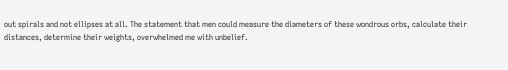out spirals and not ellipses at all. The statement that men could measure the diameters of these wondrous orbs, calculate their distances, determine their weights, overwhelmed me with unbelief.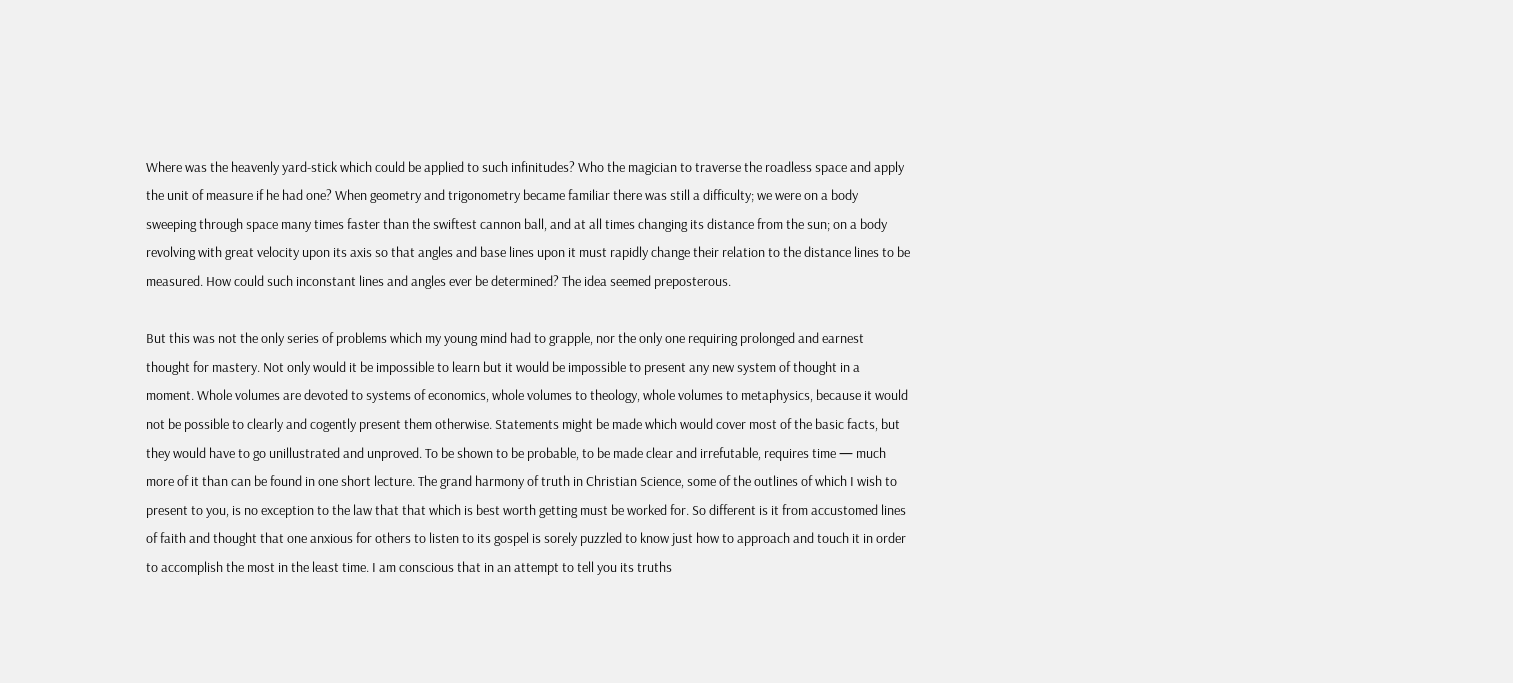Where was the heavenly yard-stick which could be applied to such infinitudes? Who the magician to traverse the roadless space and apply the unit of measure if he had one? When geometry and trigonometry became familiar there was still a difficulty; we were on a body sweeping through space many times faster than the swiftest cannon ball, and at all times changing its distance from the sun; on a body revolving with great velocity upon its axis so that angles and base lines upon it must rapidly change their relation to the distance lines to be measured. How could such inconstant lines and angles ever be determined? The idea seemed preposterous.

But this was not the only series of problems which my young mind had to grapple, nor the only one requiring prolonged and earnest thought for mastery. Not only would it be impossible to learn but it would be impossible to present any new system of thought in a moment. Whole volumes are devoted to systems of economics, whole volumes to theology, whole volumes to metaphysics, because it would not be possible to clearly and cogently present them otherwise. Statements might be made which would cover most of the basic facts, but they would have to go unillustrated and unproved. To be shown to be probable, to be made clear and irrefutable, requires time — much more of it than can be found in one short lecture. The grand harmony of truth in Christian Science, some of the outlines of which I wish to present to you, is no exception to the law that that which is best worth getting must be worked for. So different is it from accustomed lines of faith and thought that one anxious for others to listen to its gospel is sorely puzzled to know just how to approach and touch it in order to accomplish the most in the least time. I am conscious that in an attempt to tell you its truths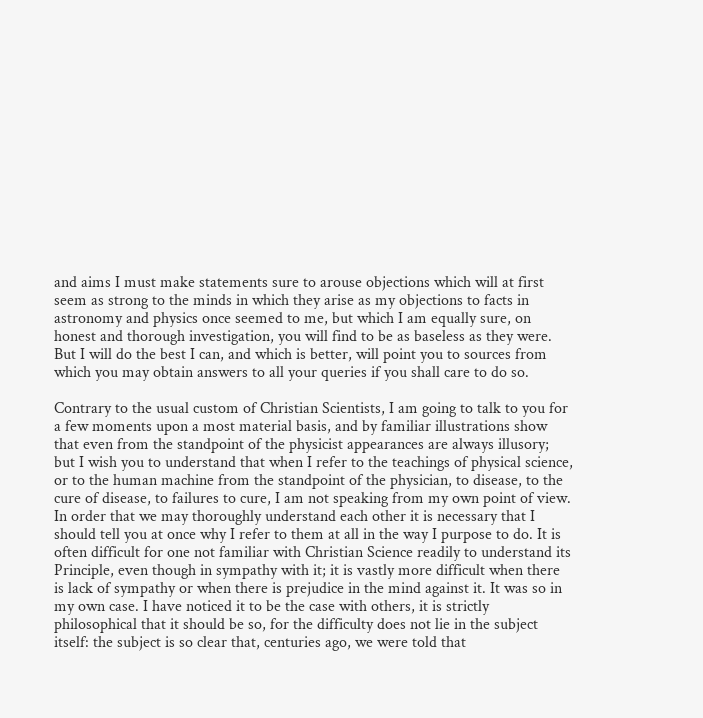and aims I must make statements sure to arouse objections which will at first seem as strong to the minds in which they arise as my objections to facts in astronomy and physics once seemed to me, but which I am equally sure, on honest and thorough investigation, you will find to be as baseless as they were. But I will do the best I can, and which is better, will point you to sources from which you may obtain answers to all your queries if you shall care to do so.

Contrary to the usual custom of Christian Scientists, I am going to talk to you for a few moments upon a most material basis, and by familiar illustrations show that even from the standpoint of the physicist appearances are always illusory; but I wish you to understand that when I refer to the teachings of physical science, or to the human machine from the standpoint of the physician, to disease, to the cure of disease, to failures to cure, I am not speaking from my own point of view. In order that we may thoroughly understand each other it is necessary that I should tell you at once why I refer to them at all in the way I purpose to do. It is often difficult for one not familiar with Christian Science readily to understand its Principle, even though in sympathy with it; it is vastly more difficult when there is lack of sympathy or when there is prejudice in the mind against it. It was so in my own case. I have noticed it to be the case with others, it is strictly philosophical that it should be so, for the difficulty does not lie in the subject itself: the subject is so clear that, centuries ago, we were told that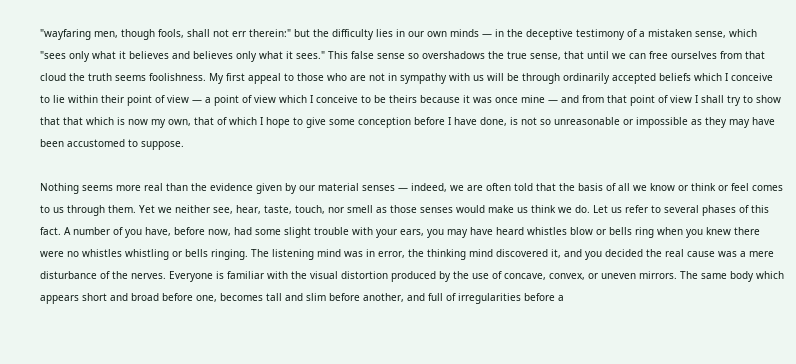"wayfaring men, though fools, shall not err therein:" but the difficulty lies in our own minds — in the deceptive testimony of a mistaken sense, which "sees only what it believes and believes only what it sees." This false sense so overshadows the true sense, that until we can free ourselves from that cloud the truth seems foolishness. My first appeal to those who are not in sympathy with us will be through ordinarily accepted beliefs which I conceive to lie within their point of view — a point of view which I conceive to be theirs because it was once mine — and from that point of view I shall try to show that that which is now my own, that of which I hope to give some conception before I have done, is not so unreasonable or impossible as they may have been accustomed to suppose.

Nothing seems more real than the evidence given by our material senses — indeed, we are often told that the basis of all we know or think or feel comes to us through them. Yet we neither see, hear, taste, touch, nor smell as those senses would make us think we do. Let us refer to several phases of this fact. A number of you have, before now, had some slight trouble with your ears, you may have heard whistles blow or bells ring when you knew there were no whistles whistling or bells ringing. The listening mind was in error, the thinking mind discovered it, and you decided the real cause was a mere disturbance of the nerves. Everyone is familiar with the visual distortion produced by the use of concave, convex, or uneven mirrors. The same body which appears short and broad before one, becomes tall and slim before another, and full of irregularities before a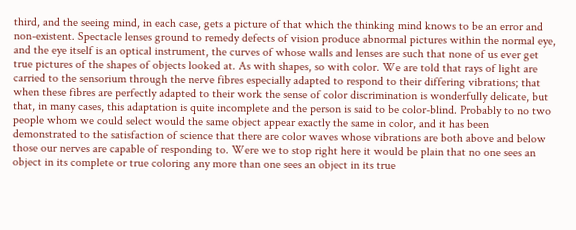third, and the seeing mind, in each case, gets a picture of that which the thinking mind knows to be an error and non-existent. Spectacle lenses ground to remedy defects of vision produce abnormal pictures within the normal eye, and the eye itself is an optical instrument, the curves of whose walls and lenses are such that none of us ever get true pictures of the shapes of objects looked at. As with shapes, so with color. We are told that rays of light are carried to the sensorium through the nerve fibres especially adapted to respond to their differing vibrations; that when these fibres are perfectly adapted to their work the sense of color discrimination is wonderfully delicate, but that, in many cases, this adaptation is quite incomplete and the person is said to be color-blind. Probably to no two people whom we could select would the same object appear exactly the same in color, and it has been demonstrated to the satisfaction of science that there are color waves whose vibrations are both above and below those our nerves are capable of responding to. Were we to stop right here it would be plain that no one sees an object in its complete or true coloring any more than one sees an object in its true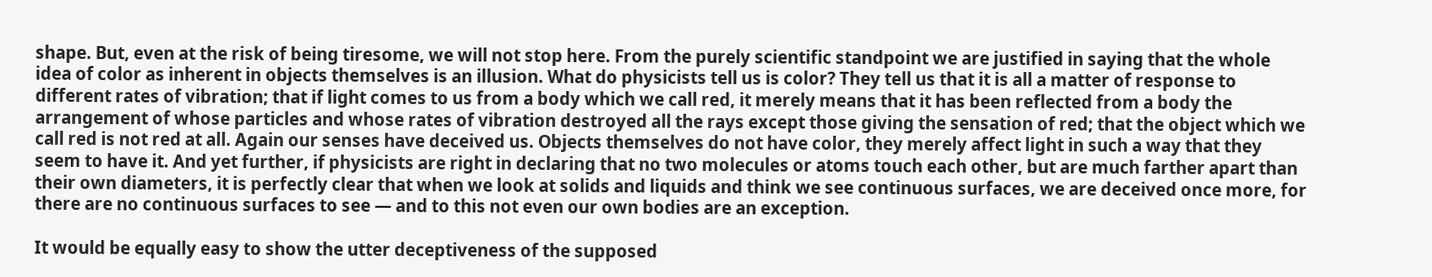shape. But, even at the risk of being tiresome, we will not stop here. From the purely scientific standpoint we are justified in saying that the whole idea of color as inherent in objects themselves is an illusion. What do physicists tell us is color? They tell us that it is all a matter of response to different rates of vibration; that if light comes to us from a body which we call red, it merely means that it has been reflected from a body the arrangement of whose particles and whose rates of vibration destroyed all the rays except those giving the sensation of red; that the object which we call red is not red at all. Again our senses have deceived us. Objects themselves do not have color, they merely affect light in such a way that they seem to have it. And yet further, if physicists are right in declaring that no two molecules or atoms touch each other, but are much farther apart than their own diameters, it is perfectly clear that when we look at solids and liquids and think we see continuous surfaces, we are deceived once more, for there are no continuous surfaces to see — and to this not even our own bodies are an exception.

It would be equally easy to show the utter deceptiveness of the supposed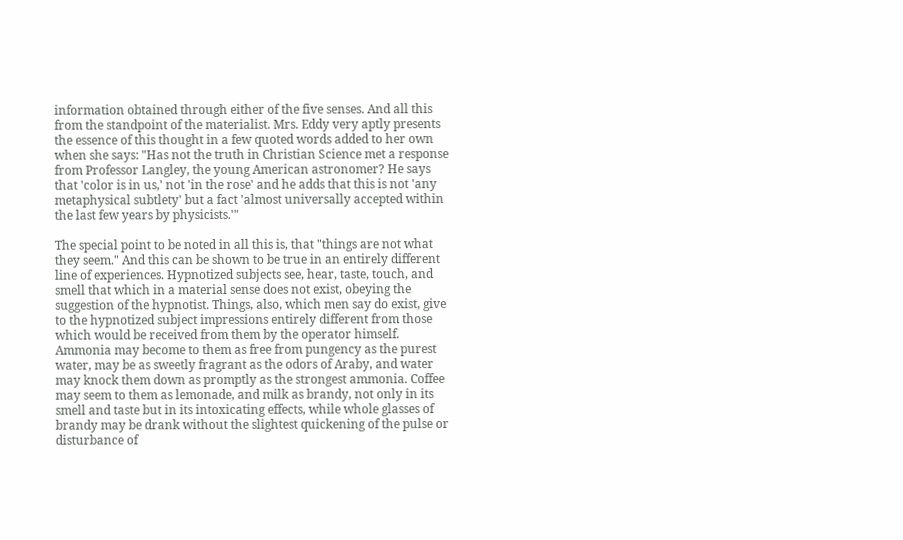information obtained through either of the five senses. And all this from the standpoint of the materialist. Mrs. Eddy very aptly presents the essence of this thought in a few quoted words added to her own when she says: "Has not the truth in Christian Science met a response from Professor Langley, the young American astronomer? He says that 'color is in us,' not 'in the rose' and he adds that this is not 'any metaphysical subtlety' but a fact 'almost universally accepted within the last few years by physicists.'"

The special point to be noted in all this is, that "things are not what they seem." And this can be shown to be true in an entirely different line of experiences. Hypnotized subjects see, hear, taste, touch, and smell that which in a material sense does not exist, obeying the suggestion of the hypnotist. Things, also, which men say do exist, give to the hypnotized subject impressions entirely different from those which would be received from them by the operator himself. Ammonia may become to them as free from pungency as the purest water, may be as sweetly fragrant as the odors of Araby, and water may knock them down as promptly as the strongest ammonia. Coffee may seem to them as lemonade, and milk as brandy, not only in its smell and taste but in its intoxicating effects, while whole glasses of brandy may be drank without the slightest quickening of the pulse or disturbance of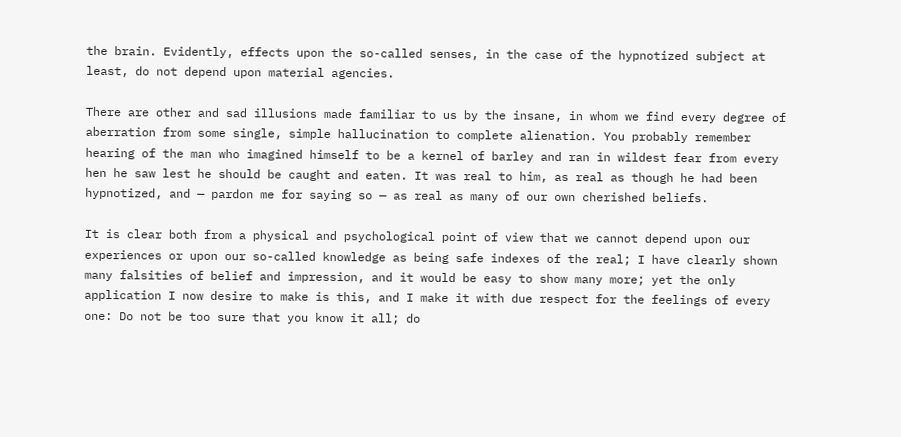the brain. Evidently, effects upon the so-called senses, in the case of the hypnotized subject at least, do not depend upon material agencies.

There are other and sad illusions made familiar to us by the insane, in whom we find every degree of aberration from some single, simple hallucination to complete alienation. You probably remember hearing of the man who imagined himself to be a kernel of barley and ran in wildest fear from every hen he saw lest he should be caught and eaten. It was real to him, as real as though he had been hypnotized, and — pardon me for saying so — as real as many of our own cherished beliefs.

It is clear both from a physical and psychological point of view that we cannot depend upon our experiences or upon our so-called knowledge as being safe indexes of the real; I have clearly shown many falsities of belief and impression, and it would be easy to show many more; yet the only application I now desire to make is this, and I make it with due respect for the feelings of every one: Do not be too sure that you know it all; do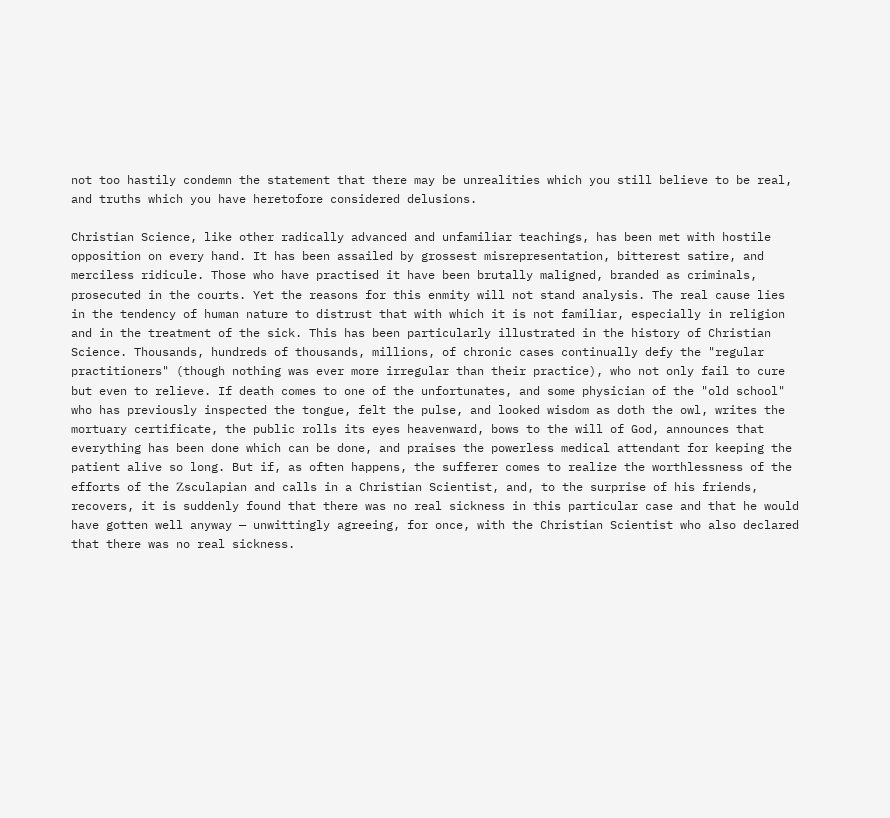not too hastily condemn the statement that there may be unrealities which you still believe to be real, and truths which you have heretofore considered delusions.

Christian Science, like other radically advanced and unfamiliar teachings, has been met with hostile opposition on every hand. It has been assailed by grossest misrepresentation, bitterest satire, and merciless ridicule. Those who have practised it have been brutally maligned, branded as criminals, prosecuted in the courts. Yet the reasons for this enmity will not stand analysis. The real cause lies in the tendency of human nature to distrust that with which it is not familiar, especially in religion and in the treatment of the sick. This has been particularly illustrated in the history of Christian Science. Thousands, hundreds of thousands, millions, of chronic cases continually defy the "regular practitioners" (though nothing was ever more irregular than their practice), who not only fail to cure but even to relieve. If death comes to one of the unfortunates, and some physician of the "old school" who has previously inspected the tongue, felt the pulse, and looked wisdom as doth the owl, writes the mortuary certificate, the public rolls its eyes heavenward, bows to the will of God, announces that everything has been done which can be done, and praises the powerless medical attendant for keeping the patient alive so long. But if, as often happens, the sufferer comes to realize the worthlessness of the efforts of the Ζsculapian and calls in a Christian Scientist, and, to the surprise of his friends, recovers, it is suddenly found that there was no real sickness in this particular case and that he would have gotten well anyway — unwittingly agreeing, for once, with the Christian Scientist who also declared that there was no real sickness.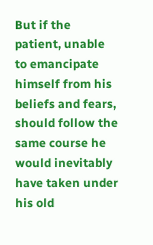But if the patient, unable to emancipate himself from his beliefs and fears, should follow the same course he would inevitably have taken under his old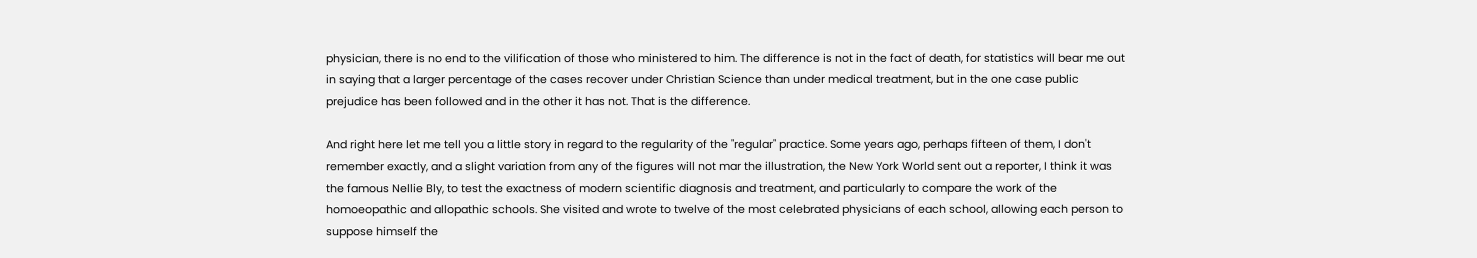physician, there is no end to the vilification of those who ministered to him. The difference is not in the fact of death, for statistics will bear me out in saying that a larger percentage of the cases recover under Christian Science than under medical treatment, but in the one case public prejudice has been followed and in the other it has not. That is the difference.

And right here let me tell you a little story in regard to the regularity of the "regular" practice. Some years ago, perhaps fifteen of them, I don't remember exactly, and a slight variation from any of the figures will not mar the illustration, the New York World sent out a reporter, I think it was the famous Nellie Bly, to test the exactness of modern scientific diagnosis and treatment, and particularly to compare the work of the homoeopathic and allopathic schools. She visited and wrote to twelve of the most celebrated physicians of each school, allowing each person to suppose himself the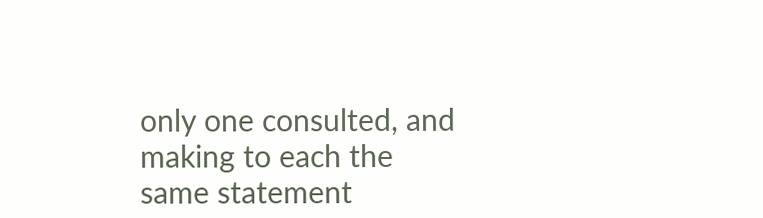only one consulted, and making to each the same statement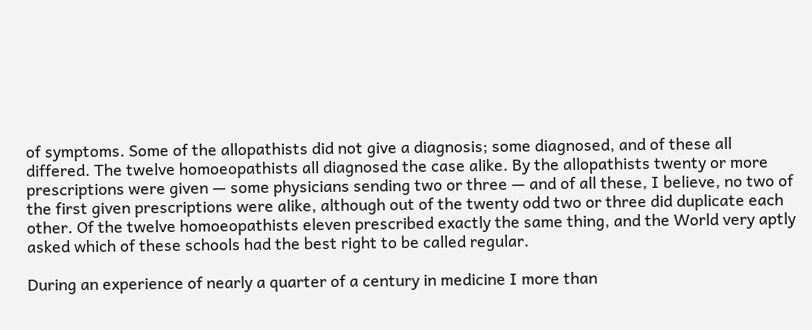of symptoms. Some of the allopathists did not give a diagnosis; some diagnosed, and of these all differed. The twelve homoeopathists all diagnosed the case alike. By the allopathists twenty or more prescriptions were given — some physicians sending two or three — and of all these, I believe, no two of the first given prescriptions were alike, although out of the twenty odd two or three did duplicate each other. Of the twelve homoeopathists eleven prescribed exactly the same thing, and the World very aptly asked which of these schools had the best right to be called regular.

During an experience of nearly a quarter of a century in medicine I more than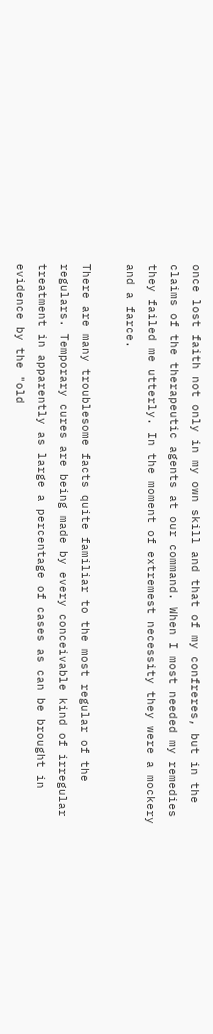once lost faith not only in my own skill and that of my confreres, but in the claims of the therapeutic agents at our command. When I most needed my remedies they failed me utterly. In the moment of extremest necessity they were a mockery and a farce.

There are many troublesome facts quite familiar to the most regular of the regulars. Temporary cures are being made by every conceivable kind of irregular treatment in apparently as large a percentage of cases as can be brought in evidence by the "old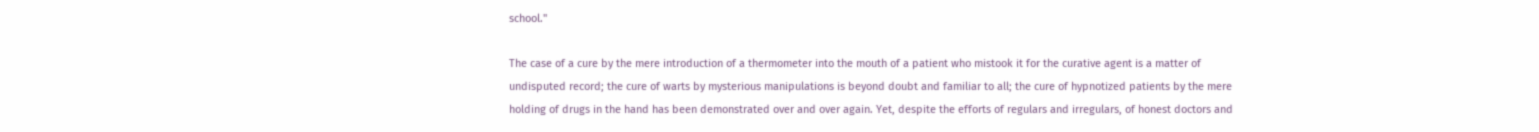school."

The case of a cure by the mere introduction of a thermometer into the mouth of a patient who mistook it for the curative agent is a matter of undisputed record; the cure of warts by mysterious manipulations is beyond doubt and familiar to all; the cure of hypnotized patients by the mere holding of drugs in the hand has been demonstrated over and over again. Yet, despite the efforts of regulars and irregulars, of honest doctors and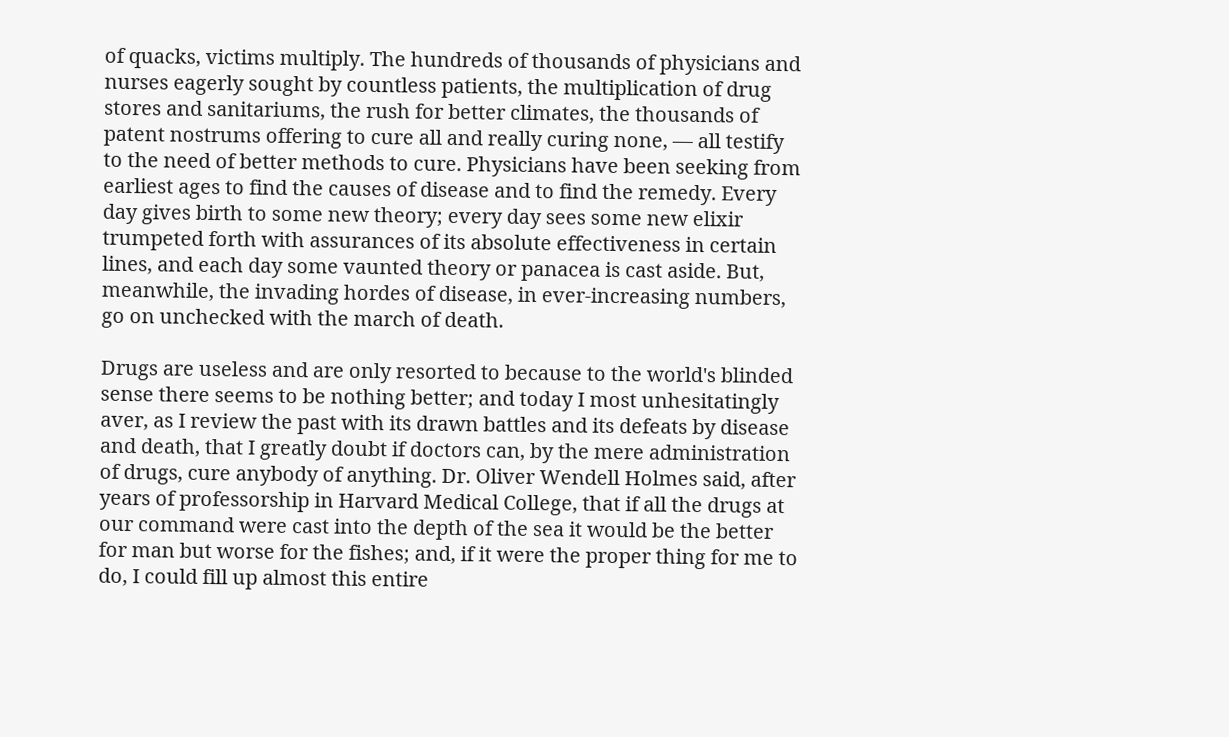of quacks, victims multiply. The hundreds of thousands of physicians and nurses eagerly sought by countless patients, the multiplication of drug stores and sanitariums, the rush for better climates, the thousands of patent nostrums offering to cure all and really curing none, — all testify to the need of better methods to cure. Physicians have been seeking from earliest ages to find the causes of disease and to find the remedy. Every day gives birth to some new theory; every day sees some new elixir trumpeted forth with assurances of its absolute effectiveness in certain lines, and each day some vaunted theory or panacea is cast aside. But, meanwhile, the invading hordes of disease, in ever-increasing numbers, go on unchecked with the march of death.

Drugs are useless and are only resorted to because to the world's blinded sense there seems to be nothing better; and today I most unhesitatingly aver, as I review the past with its drawn battles and its defeats by disease and death, that I greatly doubt if doctors can, by the mere administration of drugs, cure anybody of anything. Dr. Oliver Wendell Holmes said, after years of professorship in Harvard Medical College, that if all the drugs at our command were cast into the depth of the sea it would be the better for man but worse for the fishes; and, if it were the proper thing for me to do, I could fill up almost this entire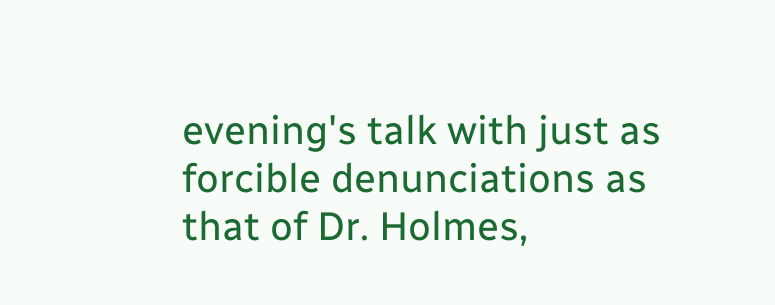evening's talk with just as forcible denunciations as that of Dr. Holmes,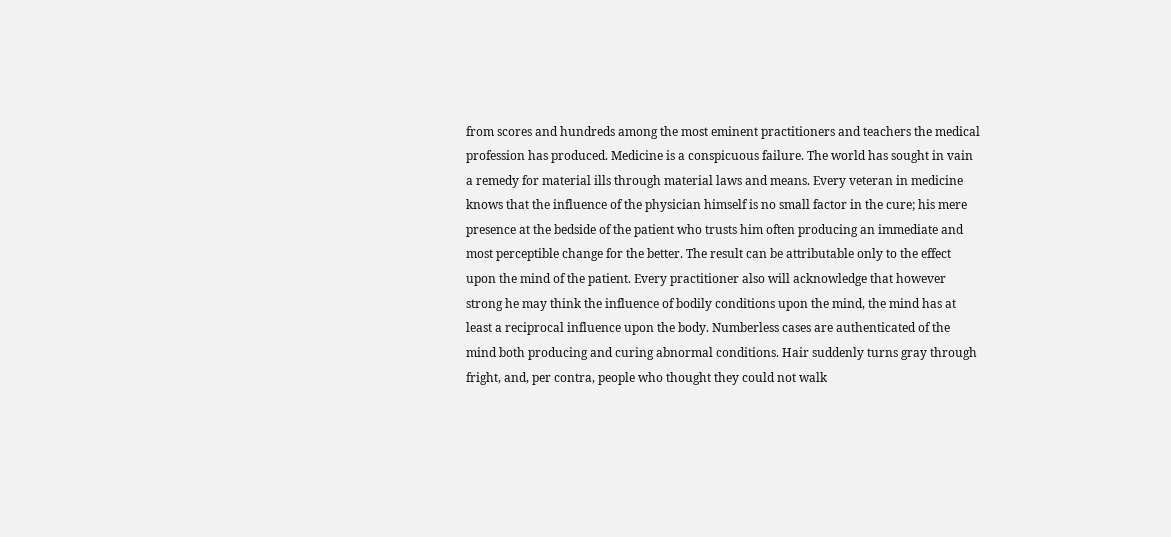from scores and hundreds among the most eminent practitioners and teachers the medical profession has produced. Medicine is a conspicuous failure. The world has sought in vain a remedy for material ills through material laws and means. Every veteran in medicine knows that the influence of the physician himself is no small factor in the cure; his mere presence at the bedside of the patient who trusts him often producing an immediate and most perceptible change for the better. The result can be attributable only to the effect upon the mind of the patient. Every practitioner also will acknowledge that however strong he may think the influence of bodily conditions upon the mind, the mind has at least a reciprocal influence upon the body. Numberless cases are authenticated of the mind both producing and curing abnormal conditions. Hair suddenly turns gray through fright, and, per contra, people who thought they could not walk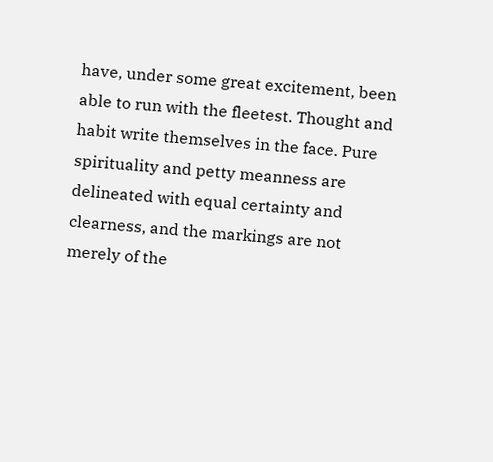have, under some great excitement, been able to run with the fleetest. Thought and habit write themselves in the face. Pure spirituality and petty meanness are delineated with equal certainty and clearness, and the markings are not merely of the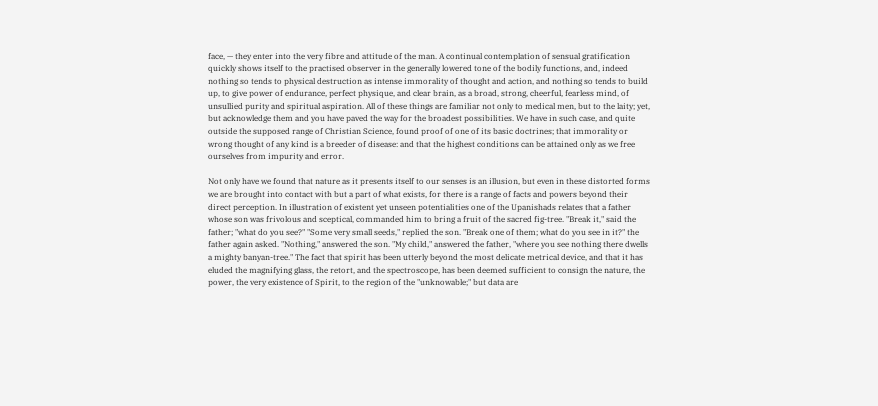face, — they enter into the very fibre and attitude of the man. A continual contemplation of sensual gratification quickly shows itself to the practised observer in the generally lowered tone of the bodily functions, and, indeed nothing so tends to physical destruction as intense immorality of thought and action, and nothing so tends to build up, to give power of endurance, perfect physique, and clear brain, as a broad, strong, cheerful, fearless mind, of unsullied purity and spiritual aspiration. All of these things are familiar not only to medical men, but to the laity; yet, but acknowledge them and you have paved the way for the broadest possibilities. We have in such case, and quite outside the supposed range of Christian Science, found proof of one of its basic doctrines; that immorality or wrong thought of any kind is a breeder of disease: and that the highest conditions can be attained only as we free ourselves from impurity and error.

Not only have we found that nature as it presents itself to our senses is an illusion, but even in these distorted forms we are brought into contact with but a part of what exists, for there is a range of facts and powers beyond their direct perception. In illustration of existent yet unseen potentialities one of the Upanishads relates that a father whose son was frivolous and sceptical, commanded him to bring a fruit of the sacred fig-tree. "Break it," said the father; "what do you see?" "Some very small seeds," replied the son. "Break one of them; what do you see in it?" the father again asked. "Nothing," answered the son. "My child," answered the father, "where you see nothing there dwells a mighty banyan-tree." The fact that spirit has been utterly beyond the most delicate metrical device, and that it has eluded the magnifying glass, the retort, and the spectroscope, has been deemed sufficient to consign the nature, the power, the very existence of Spirit, to the region of the "unknowable;" but data are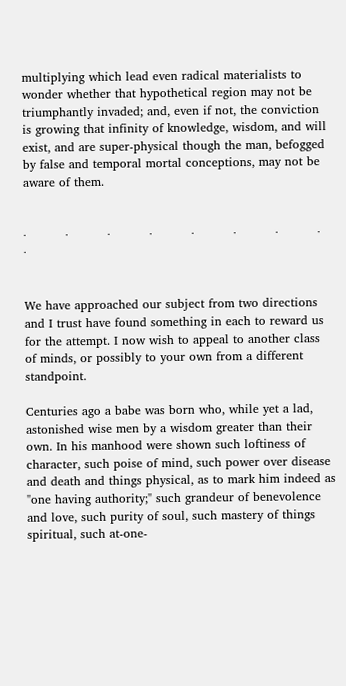multiplying which lead even radical materialists to wonder whether that hypothetical region may not be triumphantly invaded; and, even if not, the conviction is growing that infinity of knowledge, wisdom, and will exist, and are super-physical though the man, befogged by false and temporal mortal conceptions, may not be aware of them.


·          ·          ·          ·          ·          ·          ·          ·          ·


We have approached our subject from two directions and I trust have found something in each to reward us for the attempt. I now wish to appeal to another class of minds, or possibly to your own from a different standpoint.

Centuries ago a babe was born who, while yet a lad, astonished wise men by a wisdom greater than their own. In his manhood were shown such loftiness of character, such poise of mind, such power over disease and death and things physical, as to mark him indeed as "one having authority;" such grandeur of benevolence and love, such purity of soul, such mastery of things spiritual, such at-one-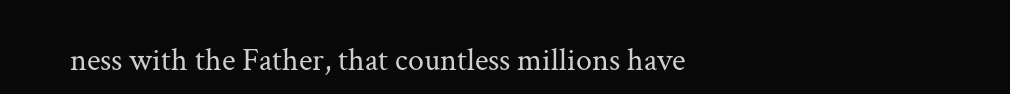ness with the Father, that countless millions have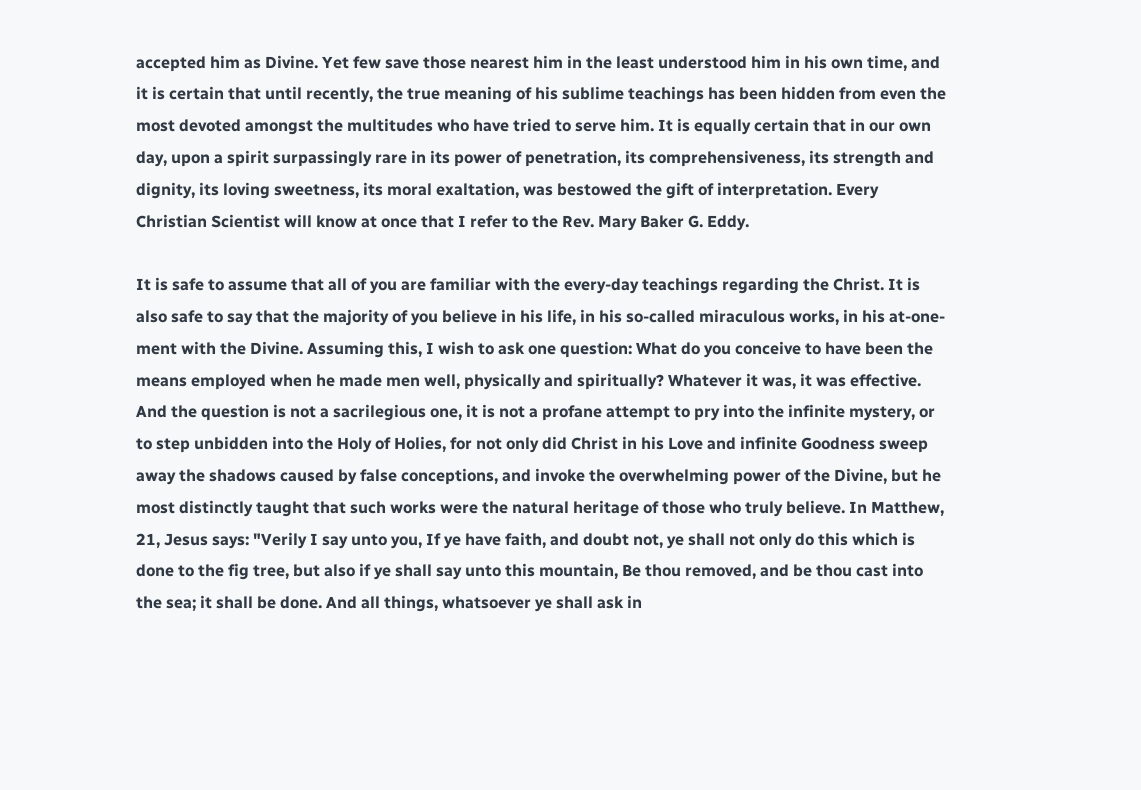accepted him as Divine. Yet few save those nearest him in the least understood him in his own time, and it is certain that until recently, the true meaning of his sublime teachings has been hidden from even the most devoted amongst the multitudes who have tried to serve him. It is equally certain that in our own day, upon a spirit surpassingly rare in its power of penetration, its comprehensiveness, its strength and dignity, its loving sweetness, its moral exaltation, was bestowed the gift of interpretation. Every Christian Scientist will know at once that I refer to the Rev. Mary Baker G. Eddy.

It is safe to assume that all of you are familiar with the every-day teachings regarding the Christ. It is also safe to say that the majority of you believe in his life, in his so-called miraculous works, in his at-one-ment with the Divine. Assuming this, I wish to ask one question: What do you conceive to have been the means employed when he made men well, physically and spiritually? Whatever it was, it was effective. And the question is not a sacrilegious one, it is not a profane attempt to pry into the infinite mystery, or to step unbidden into the Holy of Holies, for not only did Christ in his Love and infinite Goodness sweep away the shadows caused by false conceptions, and invoke the overwhelming power of the Divine, but he most distinctly taught that such works were the natural heritage of those who truly believe. In Matthew, 21, Jesus says: "Verily I say unto you, If ye have faith, and doubt not, ye shall not only do this which is done to the fig tree, but also if ye shall say unto this mountain, Be thou removed, and be thou cast into the sea; it shall be done. And all things, whatsoever ye shall ask in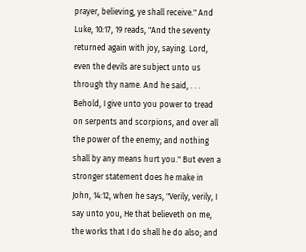prayer, believing, ye shall receive." And Luke, 10:17, 19 reads, "And the seventy returned again with joy, saying. Lord, even the devils are subject unto us through thy name. And he said, . . . Behold, I give unto you power to tread on serpents and scorpions, and over all the power of the enemy; and nothing shall by any means hurt you." But even a stronger statement does he make in John, 14:12, when he says, "Verily, verily, I say unto you, He that believeth on me, the works that I do shall he do also; and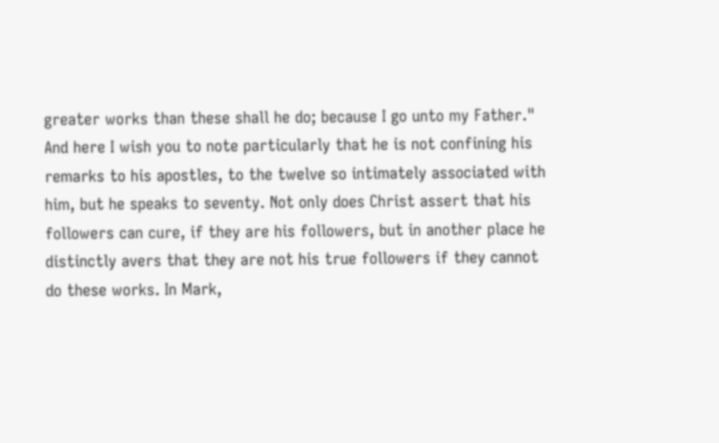greater works than these shall he do; because I go unto my Father." And here I wish you to note particularly that he is not confining his remarks to his apostles, to the twelve so intimately associated with him, but he speaks to seventy. Not only does Christ assert that his followers can cure, if they are his followers, but in another place he distinctly avers that they are not his true followers if they cannot do these works. In Mark,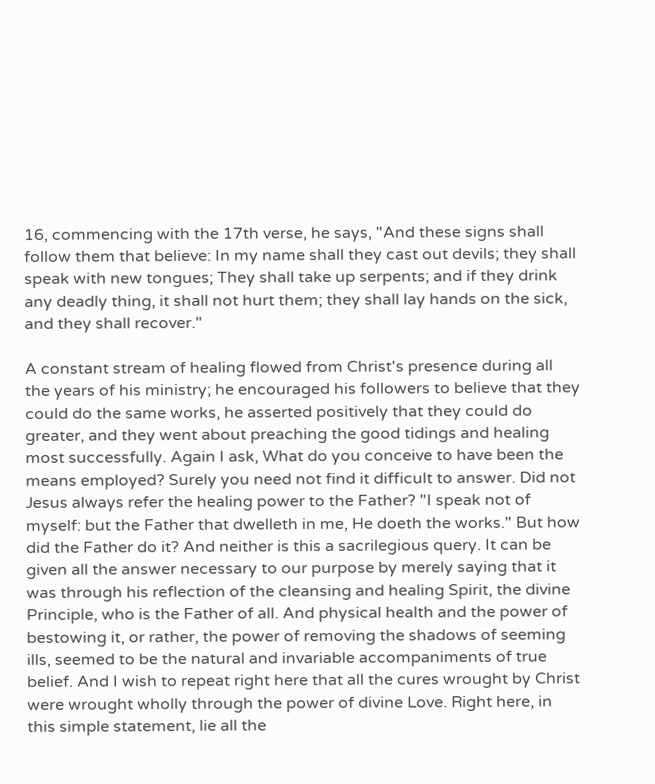16, commencing with the 17th verse, he says, "And these signs shall follow them that believe: In my name shall they cast out devils; they shall speak with new tongues; They shall take up serpents; and if they drink any deadly thing, it shall not hurt them; they shall lay hands on the sick, and they shall recover."

A constant stream of healing flowed from Christ's presence during all the years of his ministry; he encouraged his followers to believe that they could do the same works, he asserted positively that they could do greater, and they went about preaching the good tidings and healing most successfully. Again I ask, What do you conceive to have been the means employed? Surely you need not find it difficult to answer. Did not Jesus always refer the healing power to the Father? "I speak not of myself: but the Father that dwelleth in me, He doeth the works." But how did the Father do it? And neither is this a sacrilegious query. It can be given all the answer necessary to our purpose by merely saying that it was through his reflection of the cleansing and healing Spirit, the divine Principle, who is the Father of all. And physical health and the power of bestowing it, or rather, the power of removing the shadows of seeming ills, seemed to be the natural and invariable accompaniments of true belief. And I wish to repeat right here that all the cures wrought by Christ were wrought wholly through the power of divine Love. Right here, in this simple statement, lie all the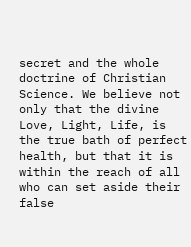secret and the whole doctrine of Christian Science. We believe not only that the divine Love, Light, Life, is the true bath of perfect health, but that it is within the reach of all who can set aside their false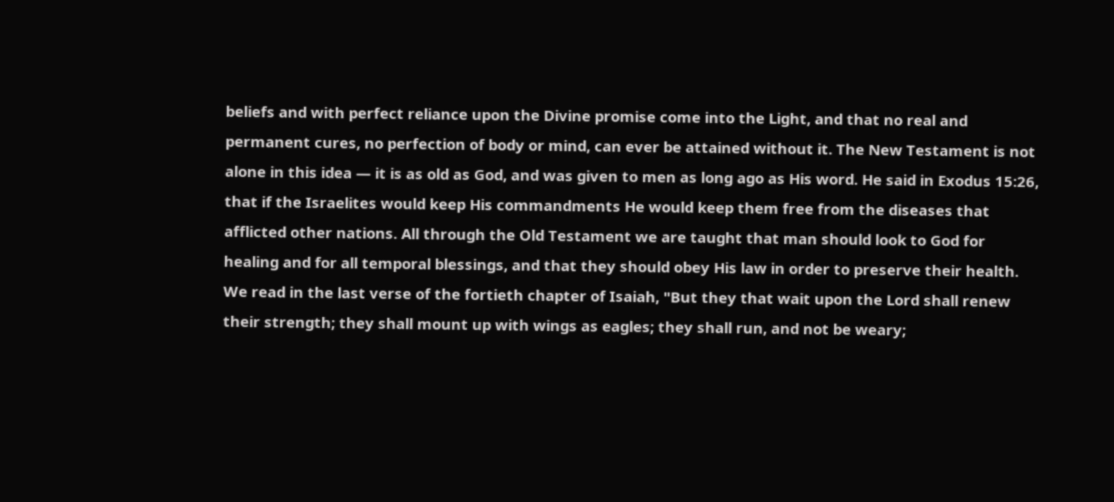beliefs and with perfect reliance upon the Divine promise come into the Light, and that no real and permanent cures, no perfection of body or mind, can ever be attained without it. The New Testament is not alone in this idea — it is as old as God, and was given to men as long ago as His word. He said in Exodus 15:26, that if the Israelites would keep His commandments He would keep them free from the diseases that afflicted other nations. All through the Old Testament we are taught that man should look to God for healing and for all temporal blessings, and that they should obey His law in order to preserve their health. We read in the last verse of the fortieth chapter of Isaiah, "But they that wait upon the Lord shall renew their strength; they shall mount up with wings as eagles; they shall run, and not be weary;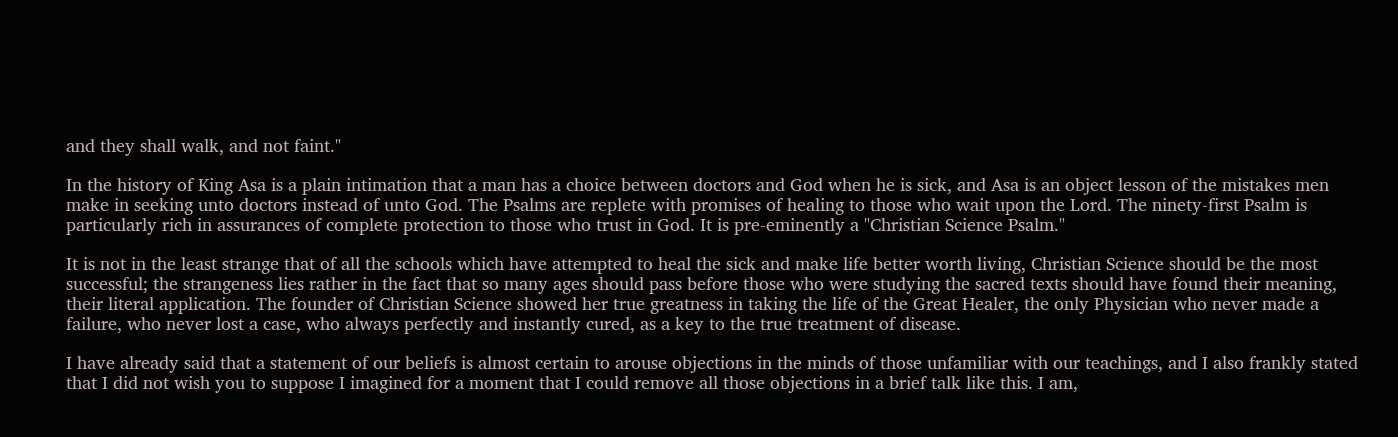and they shall walk, and not faint."

In the history of King Asa is a plain intimation that a man has a choice between doctors and God when he is sick, and Asa is an object lesson of the mistakes men make in seeking unto doctors instead of unto God. The Psalms are replete with promises of healing to those who wait upon the Lord. The ninety-first Psalm is particularly rich in assurances of complete protection to those who trust in God. It is pre-eminently a "Christian Science Psalm."

It is not in the least strange that of all the schools which have attempted to heal the sick and make life better worth living, Christian Science should be the most successful; the strangeness lies rather in the fact that so many ages should pass before those who were studying the sacred texts should have found their meaning, their literal application. The founder of Christian Science showed her true greatness in taking the life of the Great Healer, the only Physician who never made a failure, who never lost a case, who always perfectly and instantly cured, as a key to the true treatment of disease.

I have already said that a statement of our beliefs is almost certain to arouse objections in the minds of those unfamiliar with our teachings, and I also frankly stated that I did not wish you to suppose I imagined for a moment that I could remove all those objections in a brief talk like this. I am,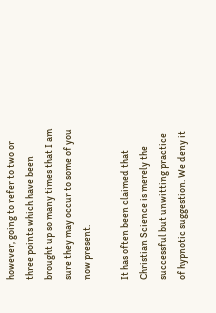however, going to refer to two or three points which have been brought up so many times that I am sure they may occur to some of you now present.

It has often been claimed that Christian Science is merely the successful but unwitting practice of hypnotic suggestion. We deny it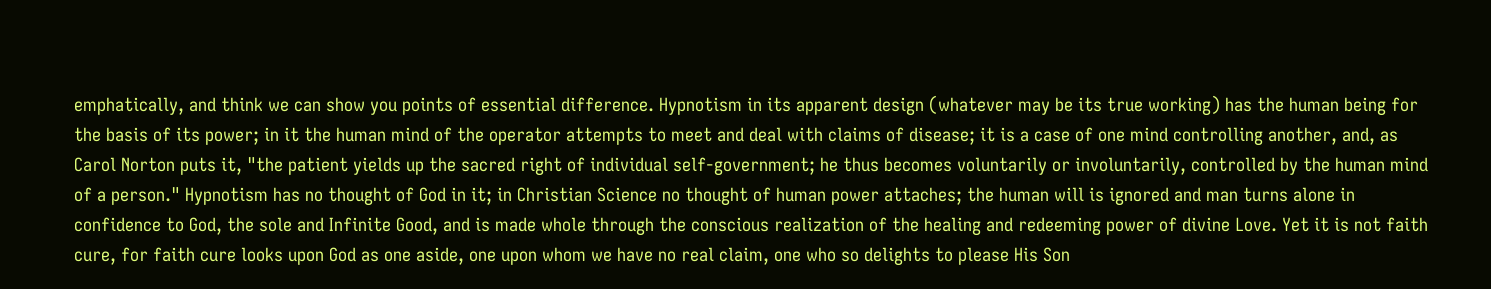emphatically, and think we can show you points of essential difference. Hypnotism in its apparent design (whatever may be its true working) has the human being for the basis of its power; in it the human mind of the operator attempts to meet and deal with claims of disease; it is a case of one mind controlling another, and, as Carol Norton puts it, "the patient yields up the sacred right of individual self-government; he thus becomes voluntarily or involuntarily, controlled by the human mind of a person." Hypnotism has no thought of God in it; in Christian Science no thought of human power attaches; the human will is ignored and man turns alone in confidence to God, the sole and Infinite Good, and is made whole through the conscious realization of the healing and redeeming power of divine Love. Yet it is not faith cure, for faith cure looks upon God as one aside, one upon whom we have no real claim, one who so delights to please His Son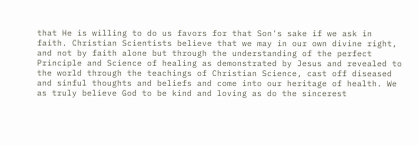that He is willing to do us favors for that Son's sake if we ask in faith. Christian Scientists believe that we may in our own divine right, and not by faith alone but through the understanding of the perfect Principle and Science of healing as demonstrated by Jesus and revealed to the world through the teachings of Christian Science, cast off diseased and sinful thoughts and beliefs and come into our heritage of health. We as truly believe God to be kind and loving as do the sincerest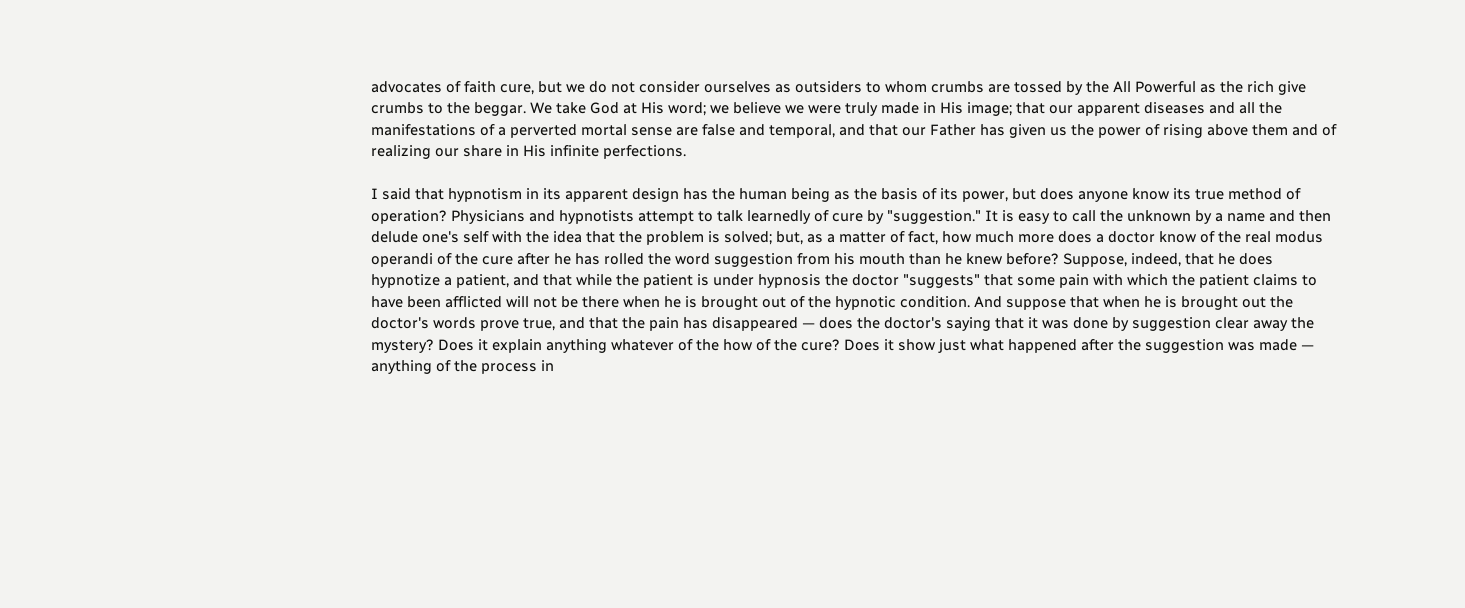advocates of faith cure, but we do not consider ourselves as outsiders to whom crumbs are tossed by the All Powerful as the rich give crumbs to the beggar. We take God at His word; we believe we were truly made in His image; that our apparent diseases and all the manifestations of a perverted mortal sense are false and temporal, and that our Father has given us the power of rising above them and of realizing our share in His infinite perfections.

I said that hypnotism in its apparent design has the human being as the basis of its power, but does anyone know its true method of operation? Physicians and hypnotists attempt to talk learnedly of cure by "suggestion." It is easy to call the unknown by a name and then delude one's self with the idea that the problem is solved; but, as a matter of fact, how much more does a doctor know of the real modus operandi of the cure after he has rolled the word suggestion from his mouth than he knew before? Suppose, indeed, that he does hypnotize a patient, and that while the patient is under hypnosis the doctor "suggests" that some pain with which the patient claims to have been afflicted will not be there when he is brought out of the hypnotic condition. And suppose that when he is brought out the doctor's words prove true, and that the pain has disappeared — does the doctor's saying that it was done by suggestion clear away the mystery? Does it explain anything whatever of the how of the cure? Does it show just what happened after the suggestion was made — anything of the process in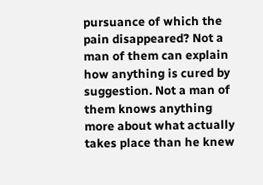pursuance of which the pain disappeared? Not a man of them can explain how anything is cured by suggestion. Not a man of them knows anything more about what actually takes place than he knew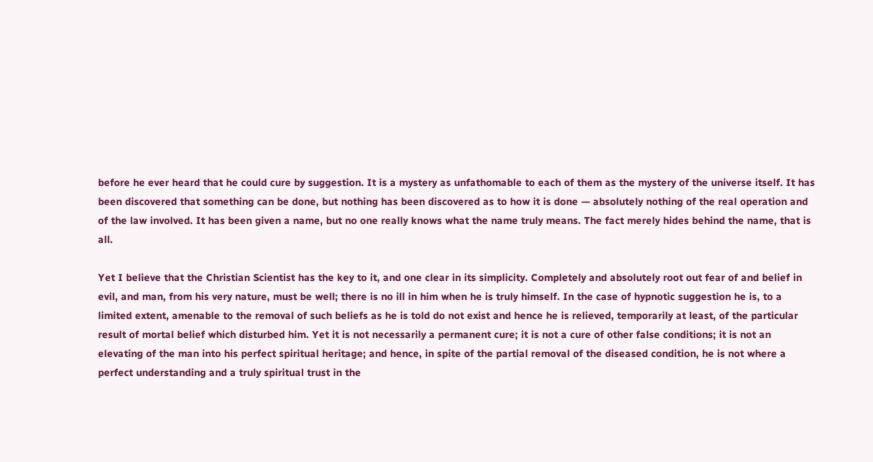before he ever heard that he could cure by suggestion. It is a mystery as unfathomable to each of them as the mystery of the universe itself. It has been discovered that something can be done, but nothing has been discovered as to how it is done — absolutely nothing of the real operation and of the law involved. It has been given a name, but no one really knows what the name truly means. The fact merely hides behind the name, that is all.

Yet I believe that the Christian Scientist has the key to it, and one clear in its simplicity. Completely and absolutely root out fear of and belief in evil, and man, from his very nature, must be well; there is no ill in him when he is truly himself. In the case of hypnotic suggestion he is, to a limited extent, amenable to the removal of such beliefs as he is told do not exist and hence he is relieved, temporarily at least, of the particular result of mortal belief which disturbed him. Yet it is not necessarily a permanent cure; it is not a cure of other false conditions; it is not an elevating of the man into his perfect spiritual heritage; and hence, in spite of the partial removal of the diseased condition, he is not where a perfect understanding and a truly spiritual trust in the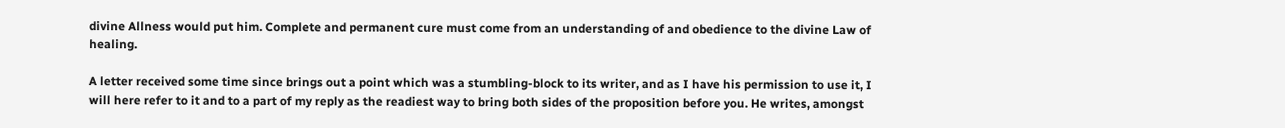divine Allness would put him. Complete and permanent cure must come from an understanding of and obedience to the divine Law of healing.

A letter received some time since brings out a point which was a stumbling-block to its writer, and as I have his permission to use it, I will here refer to it and to a part of my reply as the readiest way to bring both sides of the proposition before you. He writes, amongst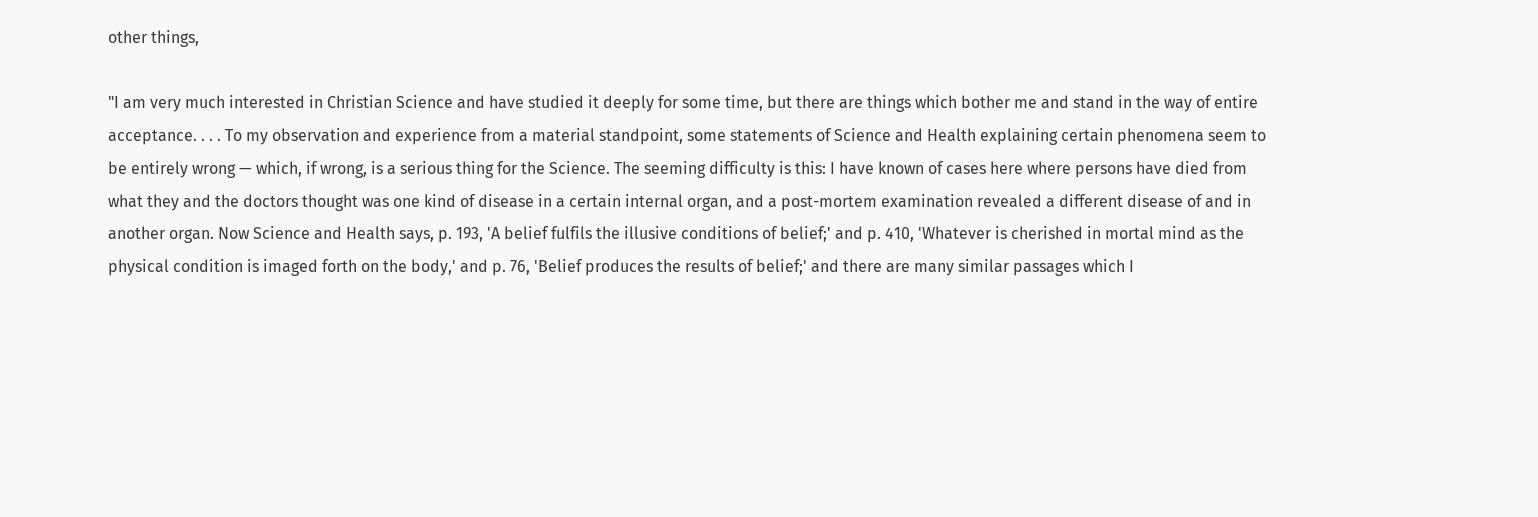other things,

"I am very much interested in Christian Science and have studied it deeply for some time, but there are things which bother me and stand in the way of entire acceptance. . . . To my observation and experience from a material standpoint, some statements of Science and Health explaining certain phenomena seem to be entirely wrong — which, if wrong, is a serious thing for the Science. The seeming difficulty is this: I have known of cases here where persons have died from what they and the doctors thought was one kind of disease in a certain internal organ, and a post-mortem examination revealed a different disease of and in another organ. Now Science and Health says, p. 193, 'A belief fulfils the illusive conditions of belief;' and p. 410, 'Whatever is cherished in mortal mind as the physical condition is imaged forth on the body,' and p. 76, 'Belief produces the results of belief;' and there are many similar passages which I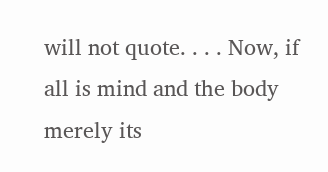will not quote. . . . Now, if all is mind and the body merely its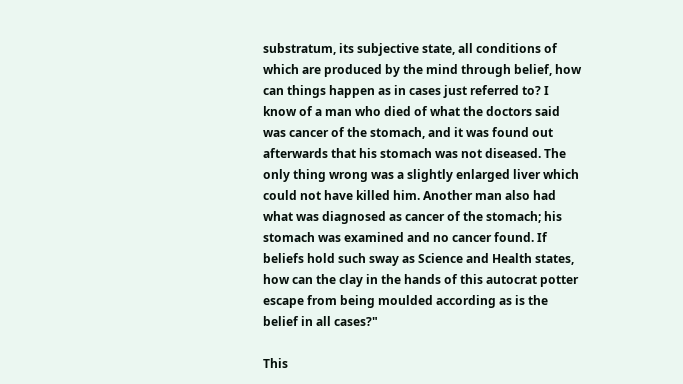substratum, its subjective state, all conditions of which are produced by the mind through belief, how can things happen as in cases just referred to? I know of a man who died of what the doctors said was cancer of the stomach, and it was found out afterwards that his stomach was not diseased. The only thing wrong was a slightly enlarged liver which could not have killed him. Another man also had what was diagnosed as cancer of the stomach; his stomach was examined and no cancer found. If beliefs hold such sway as Science and Health states, how can the clay in the hands of this autocrat potter escape from being moulded according as is the belief in all cases?"

This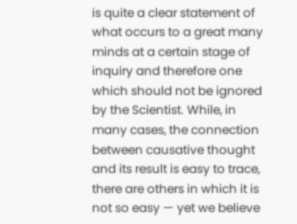is quite a clear statement of what occurs to a great many minds at a certain stage of inquiry and therefore one which should not be ignored by the Scientist. While, in many cases, the connection between causative thought and its result is easy to trace, there are others in which it is not so easy — yet we believe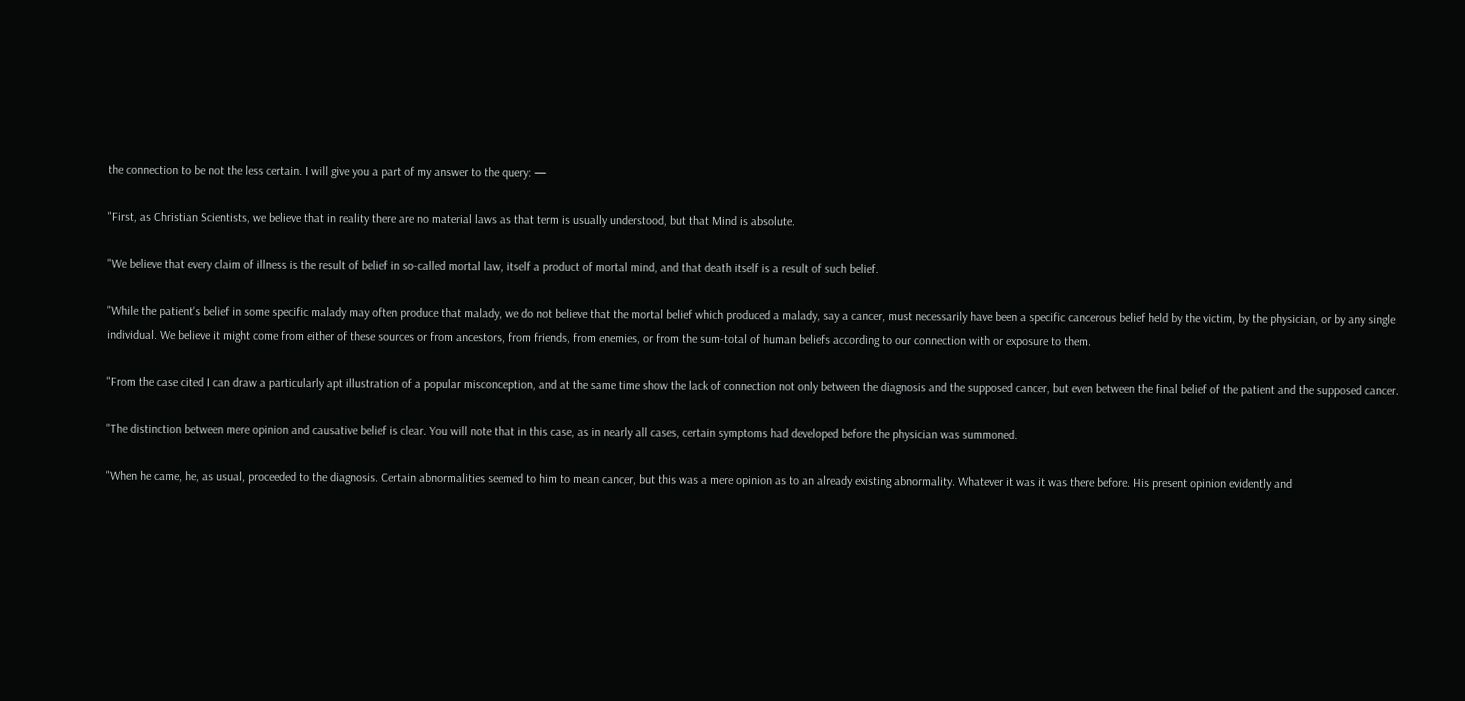the connection to be not the less certain. I will give you a part of my answer to the query: —

"First, as Christian Scientists, we believe that in reality there are no material laws as that term is usually understood, but that Mind is absolute.

"We believe that every claim of illness is the result of belief in so-called mortal law, itself a product of mortal mind, and that death itself is a result of such belief.

"While the patient's belief in some specific malady may often produce that malady, we do not believe that the mortal belief which produced a malady, say a cancer, must necessarily have been a specific cancerous belief held by the victim, by the physician, or by any single individual. We believe it might come from either of these sources or from ancestors, from friends, from enemies, or from the sum-total of human beliefs according to our connection with or exposure to them.

"From the case cited I can draw a particularly apt illustration of a popular misconception, and at the same time show the lack of connection not only between the diagnosis and the supposed cancer, but even between the final belief of the patient and the supposed cancer.

"The distinction between mere opinion and causative belief is clear. You will note that in this case, as in nearly all cases, certain symptoms had developed before the physician was summoned.

"When he came, he, as usual, proceeded to the diagnosis. Certain abnormalities seemed to him to mean cancer, but this was a mere opinion as to an already existing abnormality. Whatever it was it was there before. His present opinion evidently and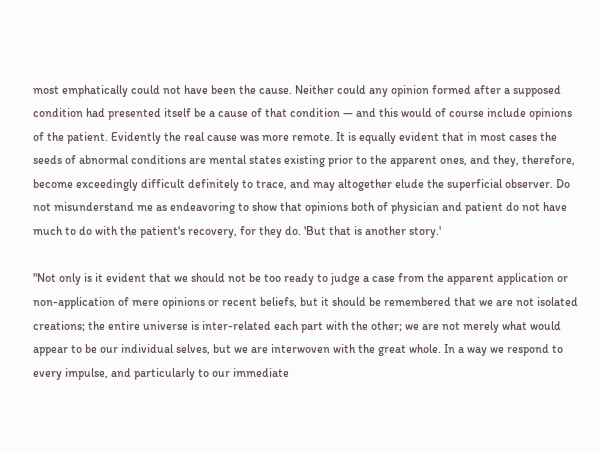most emphatically could not have been the cause. Neither could any opinion formed after a supposed condition had presented itself be a cause of that condition — and this would of course include opinions of the patient. Evidently the real cause was more remote. It is equally evident that in most cases the seeds of abnormal conditions are mental states existing prior to the apparent ones, and they, therefore, become exceedingly difficult definitely to trace, and may altogether elude the superficial observer. Do not misunderstand me as endeavoring to show that opinions both of physician and patient do not have much to do with the patient's recovery, for they do. 'But that is another story.'

"Not only is it evident that we should not be too ready to judge a case from the apparent application or non-application of mere opinions or recent beliefs, but it should be remembered that we are not isolated creations; the entire universe is inter-related each part with the other; we are not merely what would appear to be our individual selves, but we are interwoven with the great whole. In a way we respond to every impulse, and particularly to our immediate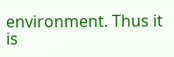environment. Thus it is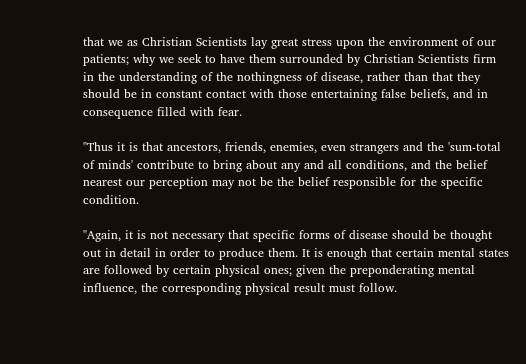that we as Christian Scientists lay great stress upon the environment of our patients; why we seek to have them surrounded by Christian Scientists firm in the understanding of the nothingness of disease, rather than that they should be in constant contact with those entertaining false beliefs, and in consequence filled with fear.

"Thus it is that ancestors, friends, enemies, even strangers and the 'sum-total of minds' contribute to bring about any and all conditions, and the belief nearest our perception may not be the belief responsible for the specific condition.

"Again, it is not necessary that specific forms of disease should be thought out in detail in order to produce them. It is enough that certain mental states are followed by certain physical ones; given the preponderating mental influence, the corresponding physical result must follow.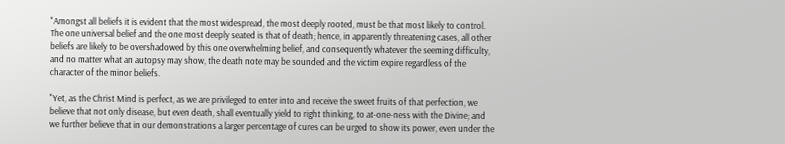"Amongst all beliefs it is evident that the most widespread, the most deeply rooted, must be that most likely to control. The one universal belief and the one most deeply seated is that of death; hence, in apparently threatening cases, all other beliefs are likely to be overshadowed by this one overwhelming belief, and consequently whatever the seeming difficulty, and no matter what an autopsy may show, the death note may be sounded and the victim expire regardless of the character of the minor beliefs.

"Yet, as the Christ Mind is perfect, as we are privileged to enter into and receive the sweet fruits of that perfection, we believe that not only disease, but even death, shall eventually yield to right thinking, to at-one-ness with the Divine; and we further believe that in our demonstrations a larger percentage of cures can be urged to show its power, even under the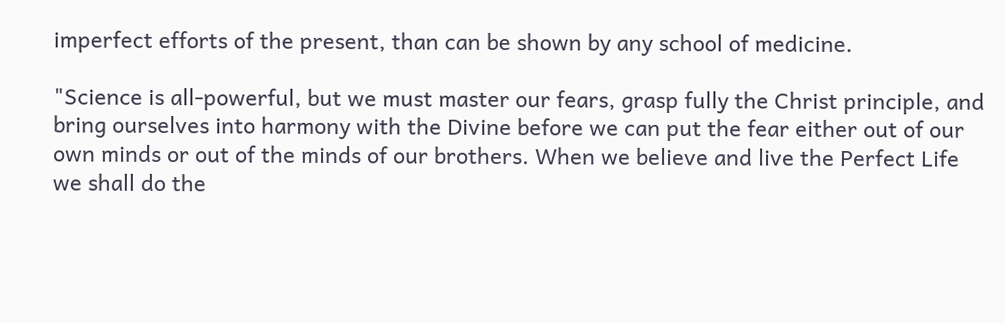imperfect efforts of the present, than can be shown by any school of medicine.

"Science is all-powerful, but we must master our fears, grasp fully the Christ principle, and bring ourselves into harmony with the Divine before we can put the fear either out of our own minds or out of the minds of our brothers. When we believe and live the Perfect Life we shall do the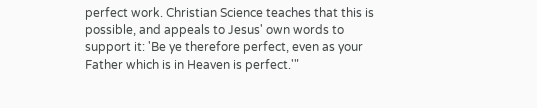perfect work. Christian Science teaches that this is possible, and appeals to Jesus' own words to support it: 'Be ye therefore perfect, even as your Father which is in Heaven is perfect.'"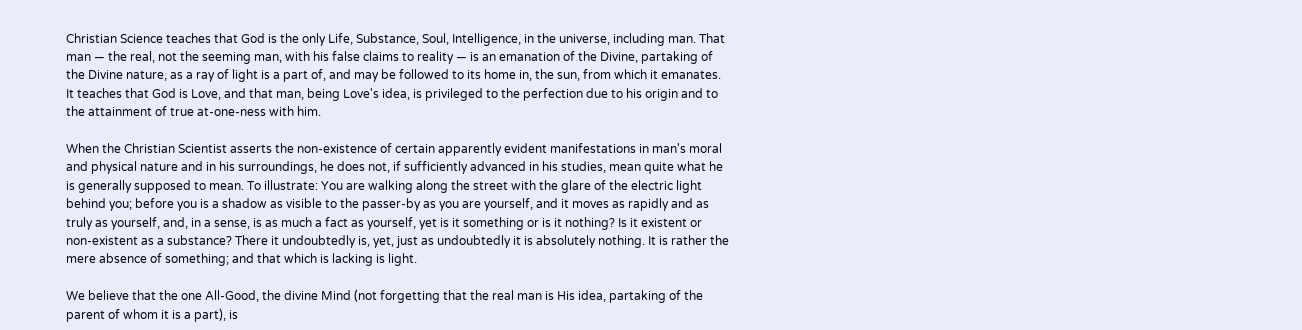Christian Science teaches that God is the only Life, Substance, Soul, Intelligence, in the universe, including man. That man — the real, not the seeming man, with his false claims to reality — is an emanation of the Divine, partaking of the Divine nature, as a ray of light is a part of, and may be followed to its home in, the sun, from which it emanates. It teaches that God is Love, and that man, being Love's idea, is privileged to the perfection due to his origin and to the attainment of true at-one-ness with him.

When the Christian Scientist asserts the non-existence of certain apparently evident manifestations in man's moral and physical nature and in his surroundings, he does not, if sufficiently advanced in his studies, mean quite what he is generally supposed to mean. To illustrate: You are walking along the street with the glare of the electric light behind you; before you is a shadow as visible to the passer-by as you are yourself, and it moves as rapidly and as truly as yourself, and, in a sense, is as much a fact as yourself, yet is it something or is it nothing? Is it existent or non-existent as a substance? There it undoubtedly is, yet, just as undoubtedly it is absolutely nothing. It is rather the mere absence of something; and that which is lacking is light.

We believe that the one All-Good, the divine Mind (not forgetting that the real man is His idea, partaking of the parent of whom it is a part), is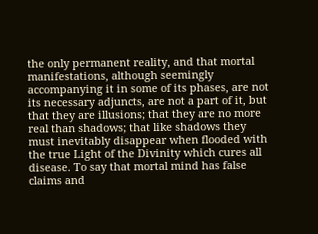the only permanent reality, and that mortal manifestations, although seemingly accompanying it in some of its phases, are not its necessary adjuncts, are not a part of it, but that they are illusions; that they are no more real than shadows; that like shadows they must inevitably disappear when flooded with the true Light of the Divinity which cures all disease. To say that mortal mind has false claims and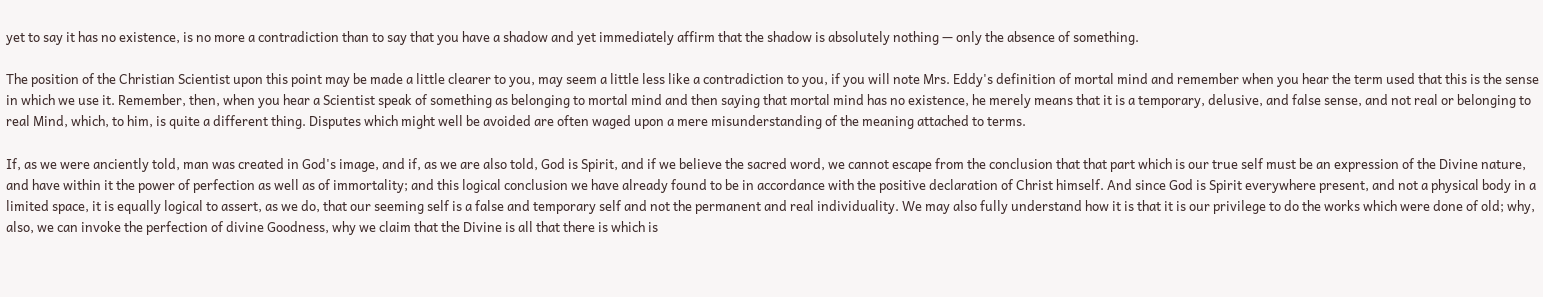yet to say it has no existence, is no more a contradiction than to say that you have a shadow and yet immediately affirm that the shadow is absolutely nothing — only the absence of something.

The position of the Christian Scientist upon this point may be made a little clearer to you, may seem a little less like a contradiction to you, if you will note Mrs. Eddy's definition of mortal mind and remember when you hear the term used that this is the sense in which we use it. Remember, then, when you hear a Scientist speak of something as belonging to mortal mind and then saying that mortal mind has no existence, he merely means that it is a temporary, delusive, and false sense, and not real or belonging to real Mind, which, to him, is quite a different thing. Disputes which might well be avoided are often waged upon a mere misunderstanding of the meaning attached to terms.

If, as we were anciently told, man was created in God's image, and if, as we are also told, God is Spirit, and if we believe the sacred word, we cannot escape from the conclusion that that part which is our true self must be an expression of the Divine nature, and have within it the power of perfection as well as of immortality; and this logical conclusion we have already found to be in accordance with the positive declaration of Christ himself. And since God is Spirit everywhere present, and not a physical body in a limited space, it is equally logical to assert, as we do, that our seeming self is a false and temporary self and not the permanent and real individuality. We may also fully understand how it is that it is our privilege to do the works which were done of old; why, also, we can invoke the perfection of divine Goodness, why we claim that the Divine is all that there is which is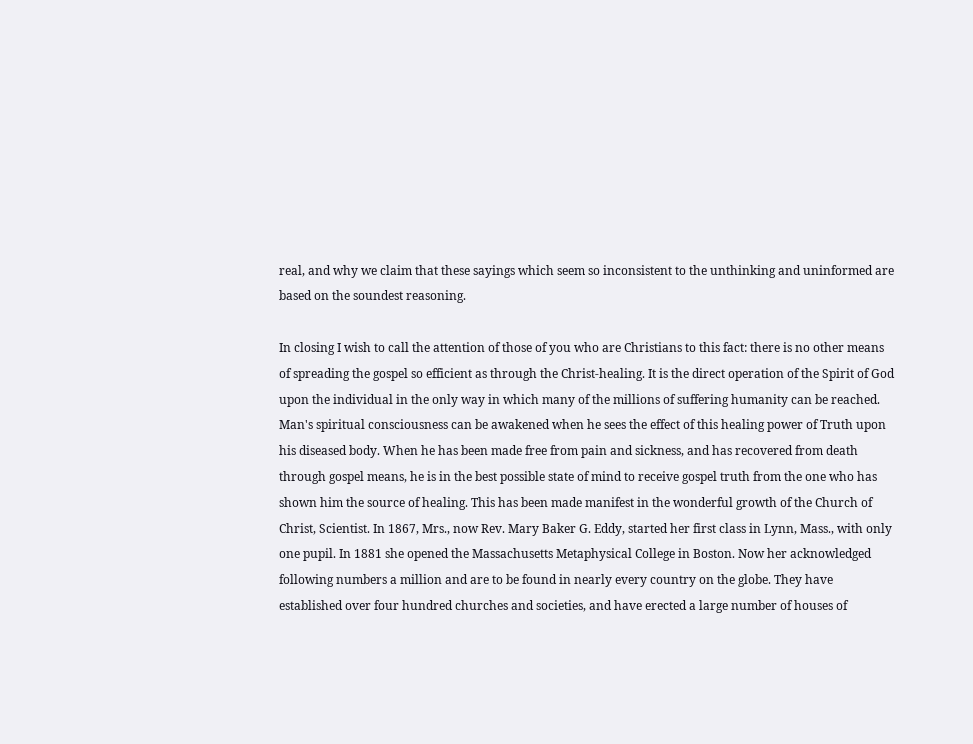real, and why we claim that these sayings which seem so inconsistent to the unthinking and uninformed are based on the soundest reasoning.

In closing I wish to call the attention of those of you who are Christians to this fact: there is no other means of spreading the gospel so efficient as through the Christ-healing. It is the direct operation of the Spirit of God upon the individual in the only way in which many of the millions of suffering humanity can be reached. Man's spiritual consciousness can be awakened when he sees the effect of this healing power of Truth upon his diseased body. When he has been made free from pain and sickness, and has recovered from death through gospel means, he is in the best possible state of mind to receive gospel truth from the one who has shown him the source of healing. This has been made manifest in the wonderful growth of the Church of Christ, Scientist. In 1867, Mrs., now Rev. Mary Baker G. Eddy, started her first class in Lynn, Mass., with only one pupil. In 1881 she opened the Massachusetts Metaphysical College in Boston. Now her acknowledged following numbers a million and are to be found in nearly every country on the globe. They have established over four hundred churches and societies, and have erected a large number of houses of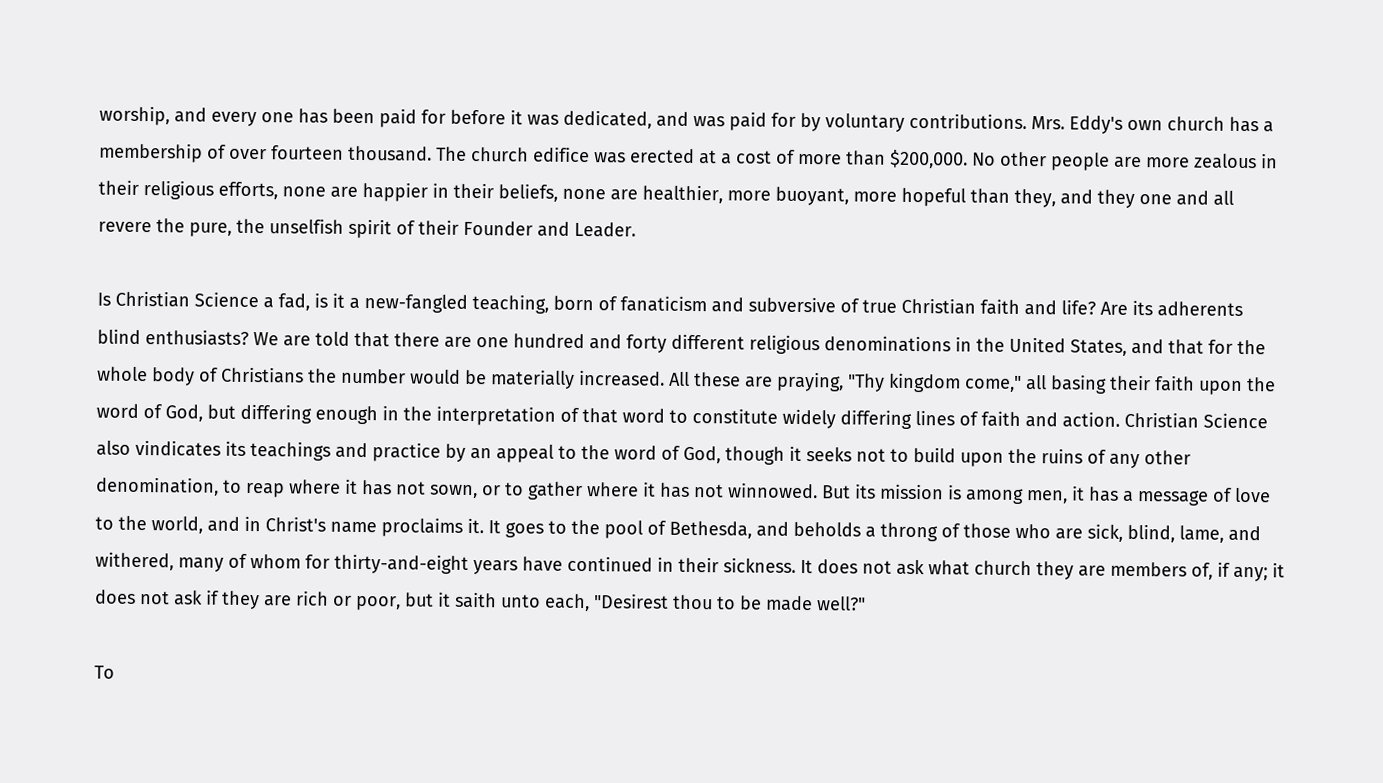worship, and every one has been paid for before it was dedicated, and was paid for by voluntary contributions. Mrs. Eddy's own church has a membership of over fourteen thousand. The church edifice was erected at a cost of more than $200,000. No other people are more zealous in their religious efforts, none are happier in their beliefs, none are healthier, more buoyant, more hopeful than they, and they one and all revere the pure, the unselfish spirit of their Founder and Leader.

Is Christian Science a fad, is it a new-fangled teaching, born of fanaticism and subversive of true Christian faith and life? Are its adherents blind enthusiasts? We are told that there are one hundred and forty different religious denominations in the United States, and that for the whole body of Christians the number would be materially increased. All these are praying, "Thy kingdom come," all basing their faith upon the word of God, but differing enough in the interpretation of that word to constitute widely differing lines of faith and action. Christian Science also vindicates its teachings and practice by an appeal to the word of God, though it seeks not to build upon the ruins of any other denomination, to reap where it has not sown, or to gather where it has not winnowed. But its mission is among men, it has a message of love to the world, and in Christ's name proclaims it. It goes to the pool of Bethesda, and beholds a throng of those who are sick, blind, lame, and withered, many of whom for thirty-and-eight years have continued in their sickness. It does not ask what church they are members of, if any; it does not ask if they are rich or poor, but it saith unto each, "Desirest thou to be made well?"

To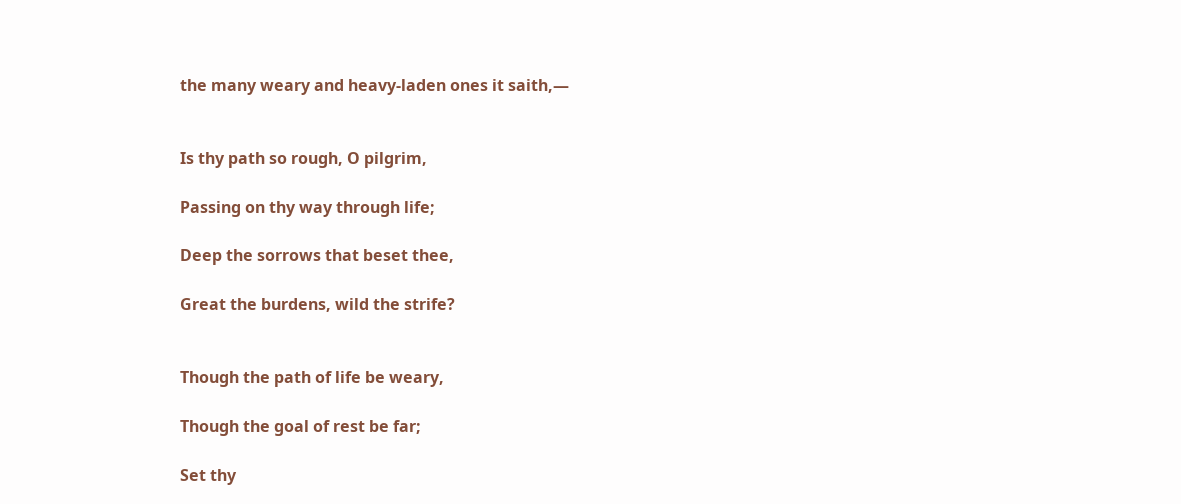the many weary and heavy-laden ones it saith,—


Is thy path so rough, O pilgrim,

Passing on thy way through life;

Deep the sorrows that beset thee,

Great the burdens, wild the strife?


Though the path of life be weary,

Though the goal of rest be far;

Set thy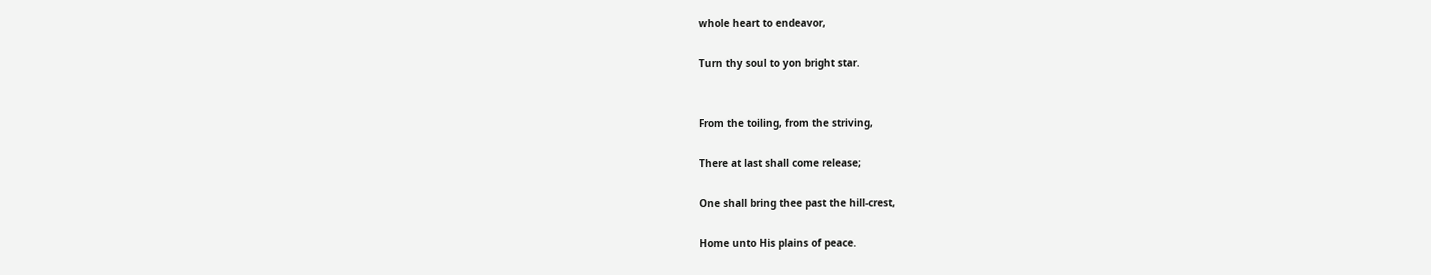whole heart to endeavor,

Turn thy soul to yon bright star.


From the toiling, from the striving,

There at last shall come release;

One shall bring thee past the hill-crest,

Home unto His plains of peace.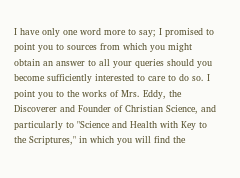I have only one word more to say; I promised to point you to sources from which you might obtain an answer to all your queries should you become sufficiently interested to care to do so. I point you to the works of Mrs. Eddy, the Discoverer and Founder of Christian Science, and particularly to "Science and Health with Key to the Scriptures," in which you will find the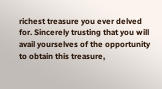richest treasure you ever delved for. Sincerely trusting that you will avail yourselves of the opportunity to obtain this treasure,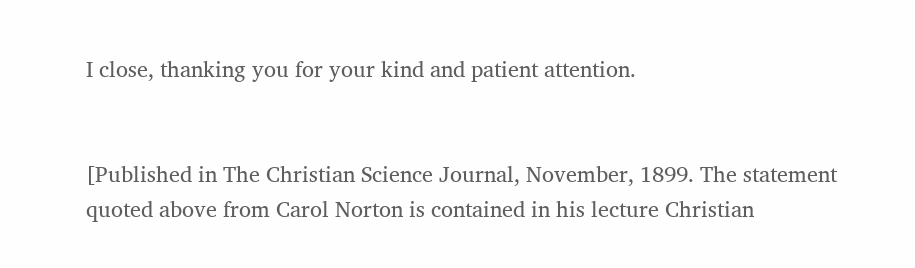I close, thanking you for your kind and patient attention.


[Published in The Christian Science Journal, November, 1899. The statement quoted above from Carol Norton is contained in his lecture Christian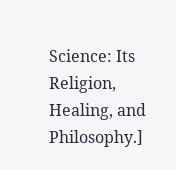Science: Its Religion, Healing, and Philosophy.]